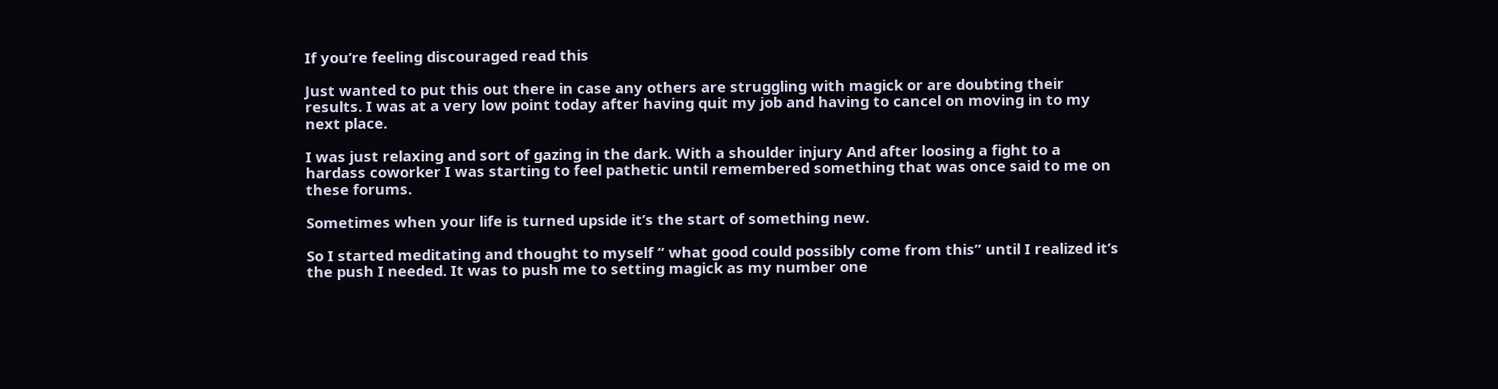If you’re feeling discouraged read this

Just wanted to put this out there in case any others are struggling with magick or are doubting their results. I was at a very low point today after having quit my job and having to cancel on moving in to my next place.

I was just relaxing and sort of gazing in the dark. With a shoulder injury And after loosing a fight to a hardass coworker I was starting to feel pathetic until remembered something that was once said to me on these forums.

Sometimes when your life is turned upside it’s the start of something new.

So I started meditating and thought to myself “ what good could possibly come from this” until I realized it’s the push I needed. It was to push me to setting magick as my number one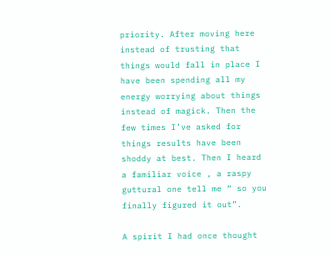priority. After moving here instead of trusting that things would fall in place I have been spending all my energy worrying about things instead of magick. Then the few times I’ve asked for things results have been shoddy at best. Then I heard a familiar voice , a raspy guttural one tell me “ so you finally figured it out”.

A spirit I had once thought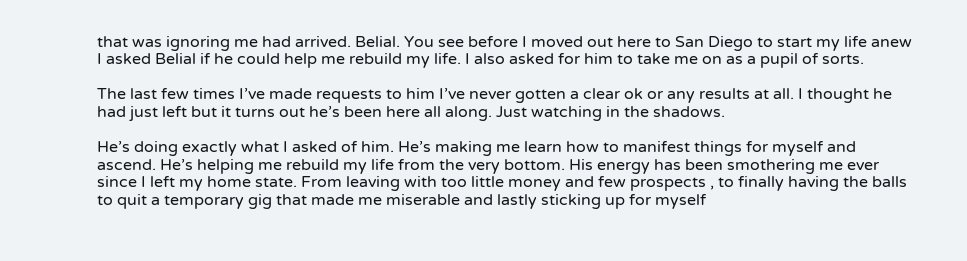that was ignoring me had arrived. Belial. You see before I moved out here to San Diego to start my life anew I asked Belial if he could help me rebuild my life. I also asked for him to take me on as a pupil of sorts.

The last few times I’ve made requests to him I’ve never gotten a clear ok or any results at all. I thought he had just left but it turns out he’s been here all along. Just watching in the shadows.

He’s doing exactly what I asked of him. He’s making me learn how to manifest things for myself and ascend. He’s helping me rebuild my life from the very bottom. His energy has been smothering me ever since I left my home state. From leaving with too little money and few prospects , to finally having the balls to quit a temporary gig that made me miserable and lastly sticking up for myself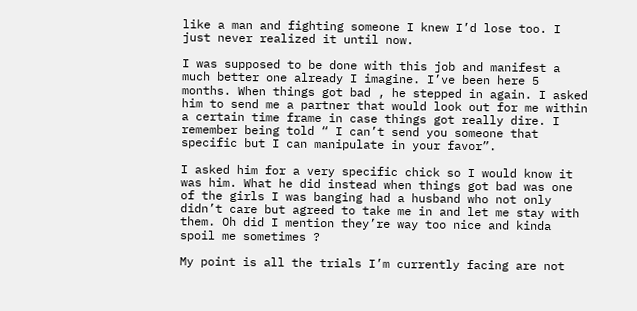like a man and fighting someone I knew I’d lose too. I just never realized it until now.

I was supposed to be done with this job and manifest a much better one already I imagine. I’ve been here 5 months. When things got bad , he stepped in again. I asked him to send me a partner that would look out for me within a certain time frame in case things got really dire. I remember being told “ I can’t send you someone that specific but I can manipulate in your favor”.

I asked him for a very specific chick so I would know it was him. What he did instead when things got bad was one of the girls I was banging had a husband who not only didn’t care but agreed to take me in and let me stay with them. Oh did I mention they’re way too nice and kinda spoil me sometimes ?

My point is all the trials I’m currently facing are not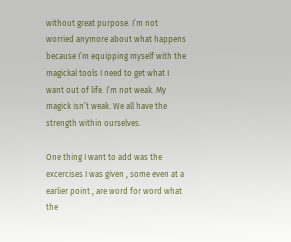without great purpose. I’m not worried anymore about what happens because I’m equipping myself with the magickal tools I need to get what I want out of life. I’m not weak. My magick isn’t weak. We all have the strength within ourselves.

One thing I want to add was the excercises I was given , some even at a earlier point , are word for word what the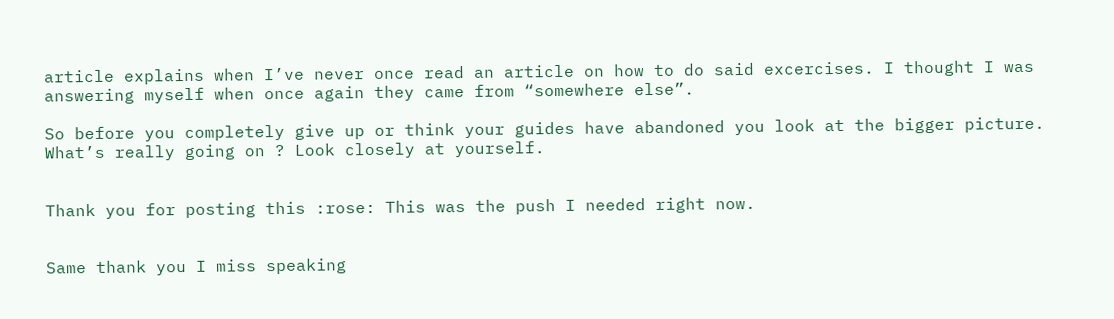article explains when I’ve never once read an article on how to do said excercises. I thought I was answering myself when once again they came from “somewhere else”.

So before you completely give up or think your guides have abandoned you look at the bigger picture. What’s really going on ? Look closely at yourself.


Thank you for posting this :rose: This was the push I needed right now.


Same thank you I miss speaking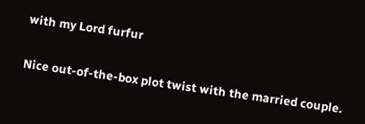with my Lord furfur


Nice out-of-the-box plot twist with the married couple.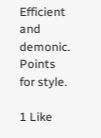Efficient and demonic. Points for style.

1 Like